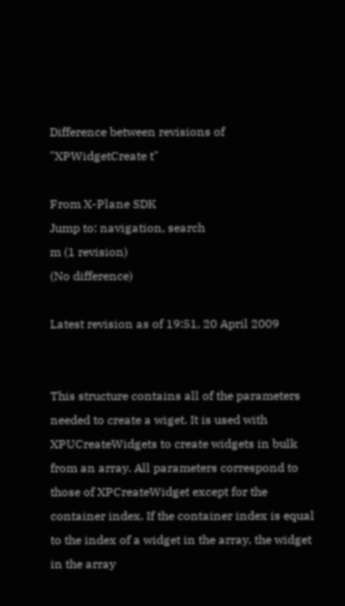Difference between revisions of "XPWidgetCreate t"

From X-Plane SDK
Jump to: navigation, search
m (1 revision)
(No difference)

Latest revision as of 19:51, 20 April 2009


This structure contains all of the parameters needed to create a wiget. It is used with XPUCreateWidgets to create widgets in bulk from an array. All parameters correspond to those of XPCreateWidget except for the container index. If the container index is equal to the index of a widget in the array, the widget in the array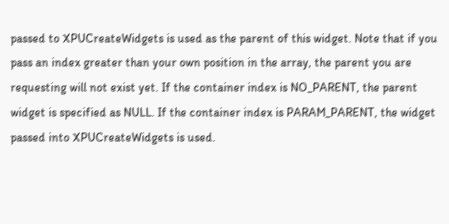passed to XPUCreateWidgets is used as the parent of this widget. Note that if you pass an index greater than your own position in the array, the parent you are requesting will not exist yet. If the container index is NO_PARENT, the parent widget is specified as NULL. If the container index is PARAM_PARENT, the widget passed into XPUCreateWidgets is used.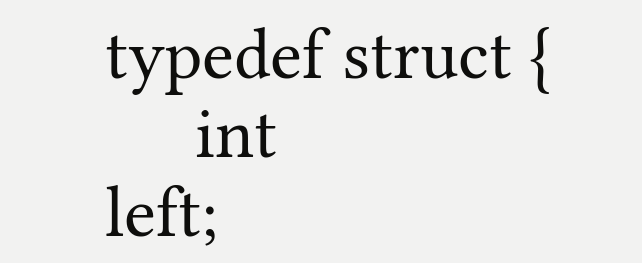typedef struct {
     int                       left;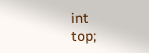int                       top;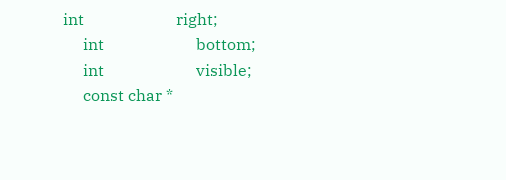int                       right;
     int                       bottom;
     int                       visible;
     const char *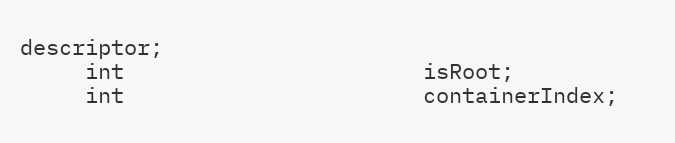descriptor;
     int                       isRoot;
     int                       containerIndex;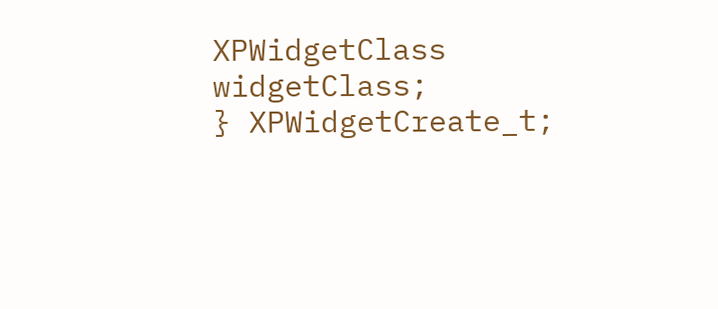XPWidgetClass             widgetClass;
} XPWidgetCreate_t;